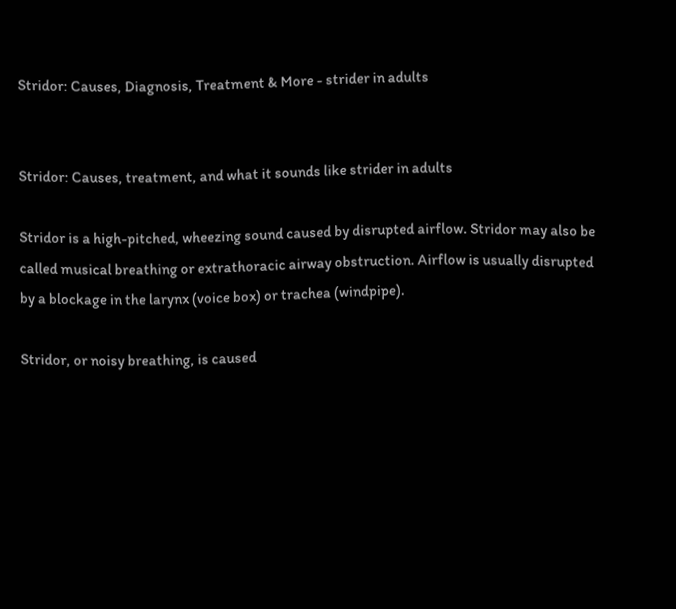Stridor: Causes, Diagnosis, Treatment & More - strider in adults


Stridor: Causes, treatment, and what it sounds like strider in adults

Stridor is a high-pitched, wheezing sound caused by disrupted airflow. Stridor may also be called musical breathing or extrathoracic airway obstruction. Airflow is usually disrupted by a blockage in the larynx (voice box) or trachea (windpipe).

Stridor, or noisy breathing, is caused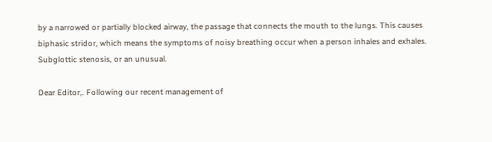by a narrowed or partially blocked airway, the passage that connects the mouth to the lungs. This causes biphasic stridor, which means the symptoms of noisy breathing occur when a person inhales and exhales. Subglottic stenosis, or an unusual.

Dear Editor,. Following our recent management of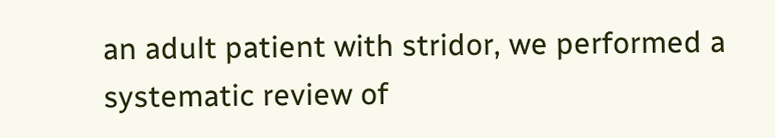an adult patient with stridor, we performed a systematic review of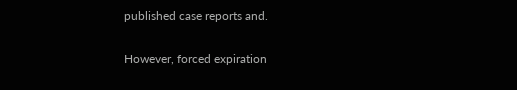published case reports and.

However, forced expiration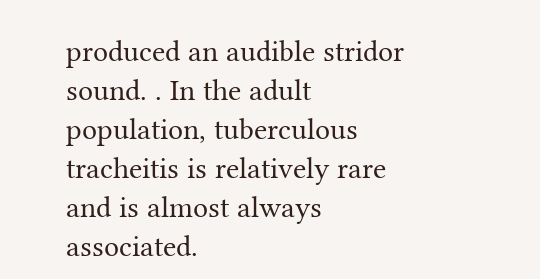produced an audible stridor sound. . In the adult population, tuberculous tracheitis is relatively rare and is almost always associated.